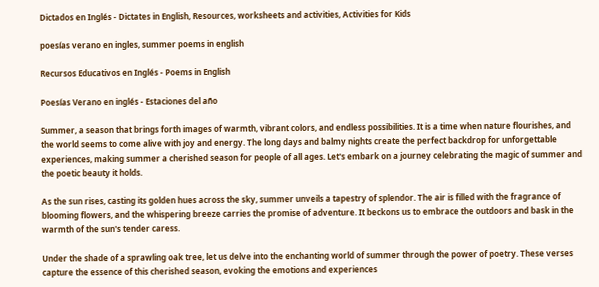Dictados en Inglés - Dictates in English, Resources, worksheets and activities, Activities for Kids

poesías verano en ingles, summer poems in english

Recursos Educativos en Inglés - Poems in English

Poesías Verano en inglés - Estaciones del año

Summer, a season that brings forth images of warmth, vibrant colors, and endless possibilities. It is a time when nature flourishes, and the world seems to come alive with joy and energy. The long days and balmy nights create the perfect backdrop for unforgettable experiences, making summer a cherished season for people of all ages. Let's embark on a journey celebrating the magic of summer and the poetic beauty it holds.

As the sun rises, casting its golden hues across the sky, summer unveils a tapestry of splendor. The air is filled with the fragrance of blooming flowers, and the whispering breeze carries the promise of adventure. It beckons us to embrace the outdoors and bask in the warmth of the sun's tender caress.

Under the shade of a sprawling oak tree, let us delve into the enchanting world of summer through the power of poetry. These verses capture the essence of this cherished season, evoking the emotions and experiences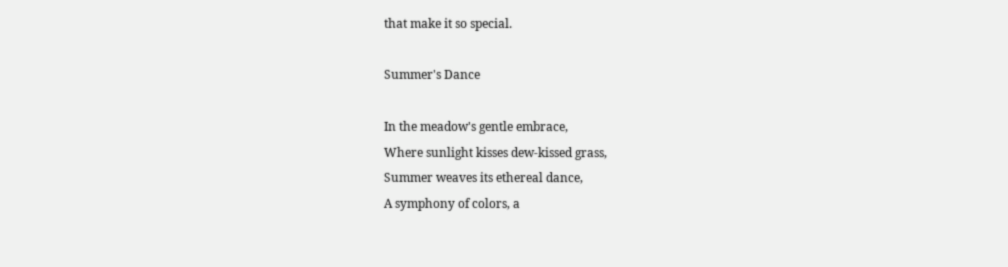that make it so special.

Summer's Dance

In the meadow's gentle embrace,
Where sunlight kisses dew-kissed grass,
Summer weaves its ethereal dance,
A symphony of colors, a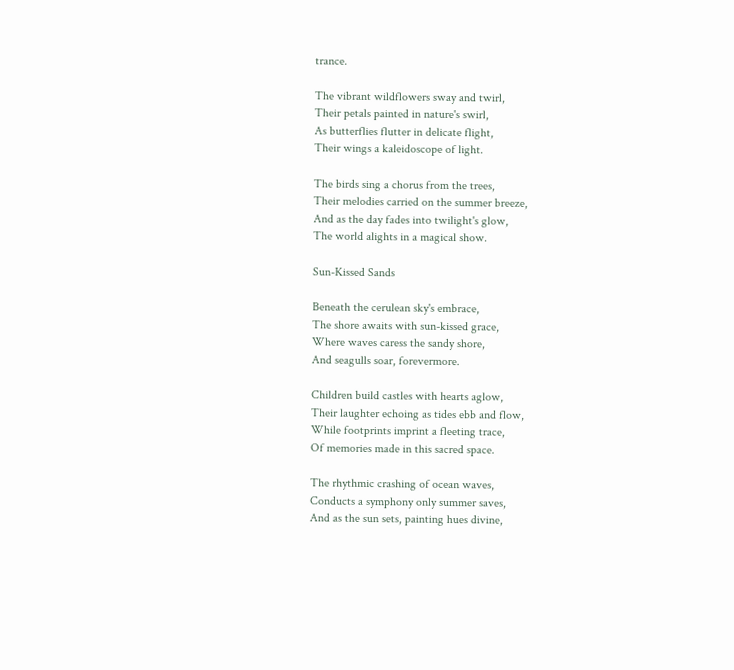trance.

The vibrant wildflowers sway and twirl,
Their petals painted in nature's swirl,
As butterflies flutter in delicate flight,
Their wings a kaleidoscope of light.

The birds sing a chorus from the trees,
Their melodies carried on the summer breeze,
And as the day fades into twilight's glow,
The world alights in a magical show.

Sun-Kissed Sands

Beneath the cerulean sky's embrace,
The shore awaits with sun-kissed grace,
Where waves caress the sandy shore,
And seagulls soar, forevermore.

Children build castles with hearts aglow,
Their laughter echoing as tides ebb and flow,
While footprints imprint a fleeting trace,
Of memories made in this sacred space.

The rhythmic crashing of ocean waves,
Conducts a symphony only summer saves,
And as the sun sets, painting hues divine,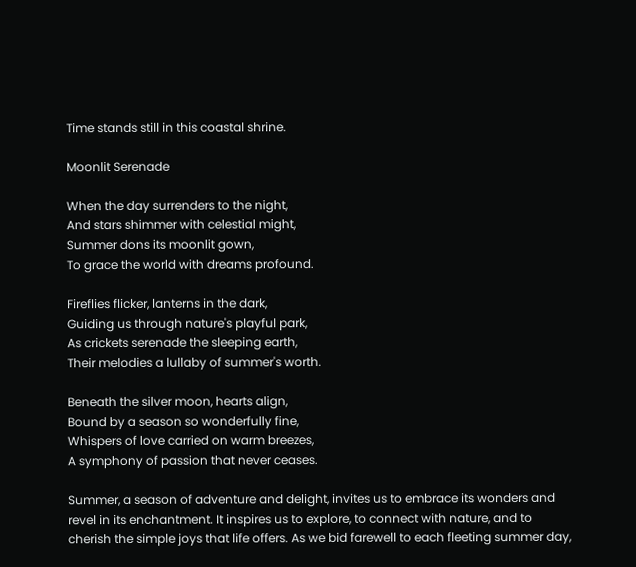Time stands still in this coastal shrine.

Moonlit Serenade

When the day surrenders to the night,
And stars shimmer with celestial might,
Summer dons its moonlit gown,
To grace the world with dreams profound.

Fireflies flicker, lanterns in the dark,
Guiding us through nature's playful park,
As crickets serenade the sleeping earth,
Their melodies a lullaby of summer's worth.

Beneath the silver moon, hearts align,
Bound by a season so wonderfully fine,
Whispers of love carried on warm breezes,
A symphony of passion that never ceases.

Summer, a season of adventure and delight, invites us to embrace its wonders and revel in its enchantment. It inspires us to explore, to connect with nature, and to cherish the simple joys that life offers. As we bid farewell to each fleeting summer day,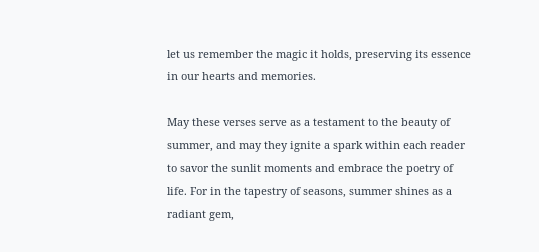let us remember the magic it holds, preserving its essence in our hearts and memories.

May these verses serve as a testament to the beauty of summer, and may they ignite a spark within each reader to savor the sunlit moments and embrace the poetry of life. For in the tapestry of seasons, summer shines as a radiant gem,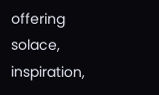offering solace, inspiration,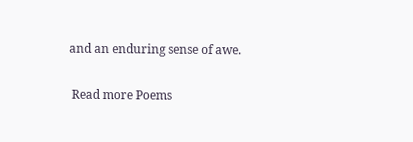and an enduring sense of awe.

 Read more Poems